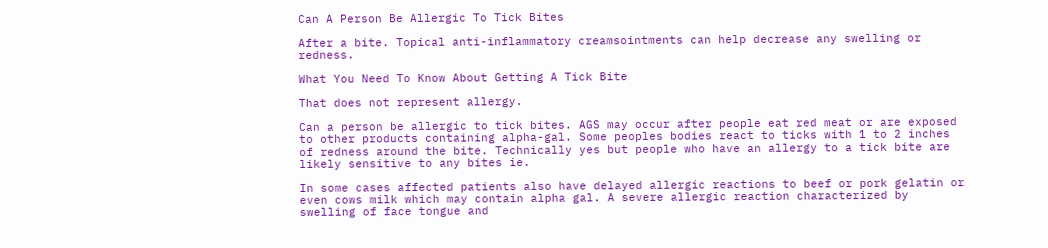Can A Person Be Allergic To Tick Bites

After a bite. Topical anti-inflammatory creamsointments can help decrease any swelling or redness.

What You Need To Know About Getting A Tick Bite

That does not represent allergy.

Can a person be allergic to tick bites. AGS may occur after people eat red meat or are exposed to other products containing alpha-gal. Some peoples bodies react to ticks with 1 to 2 inches of redness around the bite. Technically yes but people who have an allergy to a tick bite are likely sensitive to any bites ie.

In some cases affected patients also have delayed allergic reactions to beef or pork gelatin or even cows milk which may contain alpha gal. A severe allergic reaction characterized by swelling of face tongue and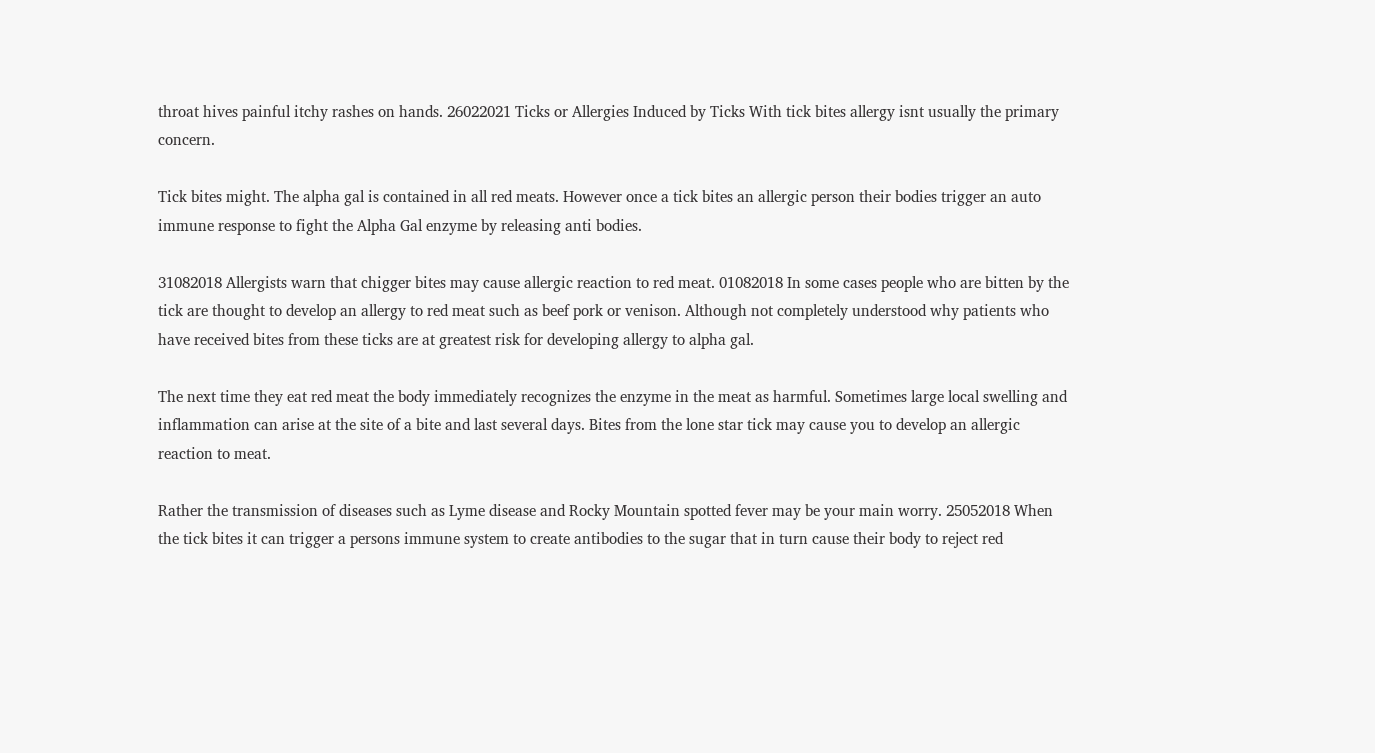throat hives painful itchy rashes on hands. 26022021 Ticks or Allergies Induced by Ticks With tick bites allergy isnt usually the primary concern.

Tick bites might. The alpha gal is contained in all red meats. However once a tick bites an allergic person their bodies trigger an auto immune response to fight the Alpha Gal enzyme by releasing anti bodies.

31082018 Allergists warn that chigger bites may cause allergic reaction to red meat. 01082018 In some cases people who are bitten by the tick are thought to develop an allergy to red meat such as beef pork or venison. Although not completely understood why patients who have received bites from these ticks are at greatest risk for developing allergy to alpha gal.

The next time they eat red meat the body immediately recognizes the enzyme in the meat as harmful. Sometimes large local swelling and inflammation can arise at the site of a bite and last several days. Bites from the lone star tick may cause you to develop an allergic reaction to meat.

Rather the transmission of diseases such as Lyme disease and Rocky Mountain spotted fever may be your main worry. 25052018 When the tick bites it can trigger a persons immune system to create antibodies to the sugar that in turn cause their body to reject red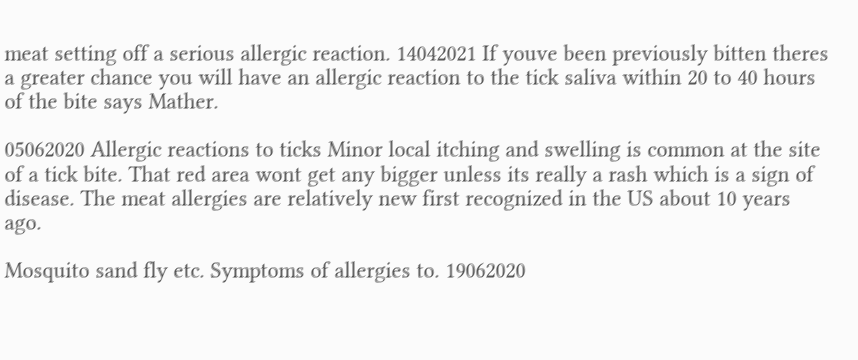meat setting off a serious allergic reaction. 14042021 If youve been previously bitten theres a greater chance you will have an allergic reaction to the tick saliva within 20 to 40 hours of the bite says Mather.

05062020 Allergic reactions to ticks Minor local itching and swelling is common at the site of a tick bite. That red area wont get any bigger unless its really a rash which is a sign of disease. The meat allergies are relatively new first recognized in the US about 10 years ago.

Mosquito sand fly etc. Symptoms of allergies to. 19062020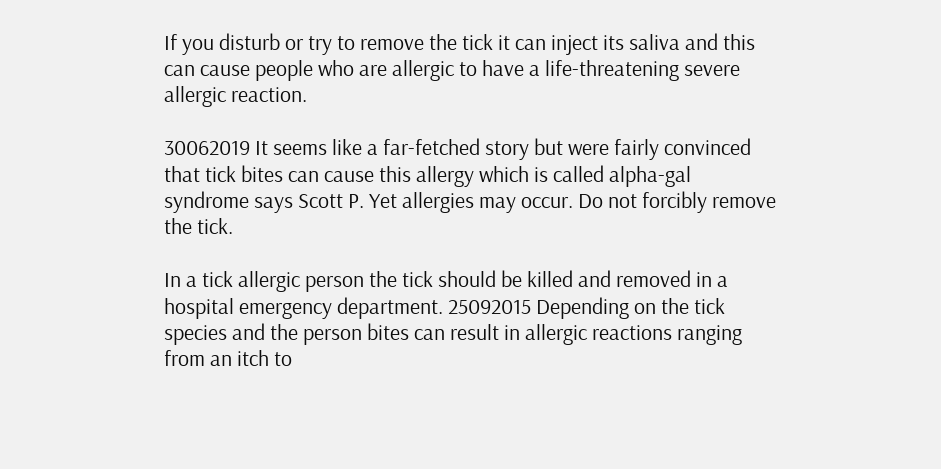If you disturb or try to remove the tick it can inject its saliva and this can cause people who are allergic to have a life-threatening severe allergic reaction.

30062019 It seems like a far-fetched story but were fairly convinced that tick bites can cause this allergy which is called alpha-gal syndrome says Scott P. Yet allergies may occur. Do not forcibly remove the tick.

In a tick allergic person the tick should be killed and removed in a hospital emergency department. 25092015 Depending on the tick species and the person bites can result in allergic reactions ranging from an itch to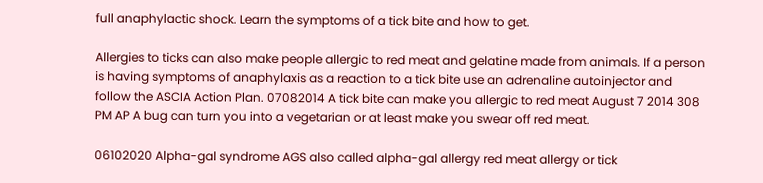full anaphylactic shock. Learn the symptoms of a tick bite and how to get.

Allergies to ticks can also make people allergic to red meat and gelatine made from animals. If a person is having symptoms of anaphylaxis as a reaction to a tick bite use an adrenaline autoinjector and follow the ASCIA Action Plan. 07082014 A tick bite can make you allergic to red meat August 7 2014 308 PM AP A bug can turn you into a vegetarian or at least make you swear off red meat.

06102020 Alpha-gal syndrome AGS also called alpha-gal allergy red meat allergy or tick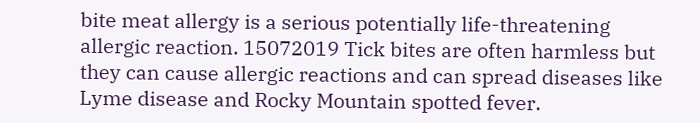bite meat allergy is a serious potentially life-threatening allergic reaction. 15072019 Tick bites are often harmless but they can cause allergic reactions and can spread diseases like Lyme disease and Rocky Mountain spotted fever.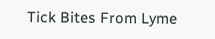Tick Bites From Lyme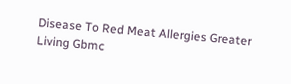Disease To Red Meat Allergies Greater Living Gbmc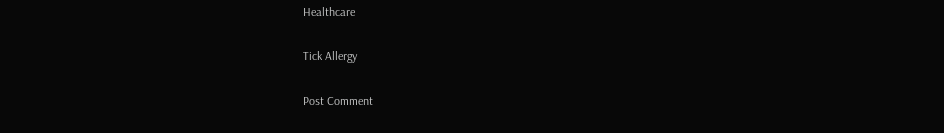Healthcare

Tick Allergy

Post Comment